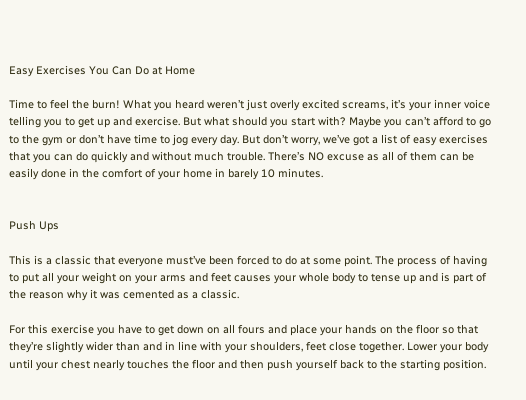Easy Exercises You Can Do at Home

Time to feel the burn! What you heard weren’t just overly excited screams, it’s your inner voice telling you to get up and exercise. But what should you start with? Maybe you can’t afford to go to the gym or don’t have time to jog every day. But don’t worry, we’ve got a list of easy exercises that you can do quickly and without much trouble. There’s NO excuse as all of them can be easily done in the comfort of your home in barely 10 minutes.


Push Ups

This is a classic that everyone must’ve been forced to do at some point. The process of having to put all your weight on your arms and feet causes your whole body to tense up and is part of the reason why it was cemented as a classic.

For this exercise you have to get down on all fours and place your hands on the floor so that they’re slightly wider than and in line with your shoulders, feet close together. Lower your body until your chest nearly touches the floor and then push yourself back to the starting position.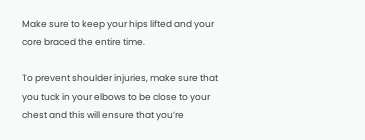Make sure to keep your hips lifted and your core braced the entire time.

To prevent shoulder injuries, make sure that you tuck in your elbows to be close to your chest and this will ensure that you’re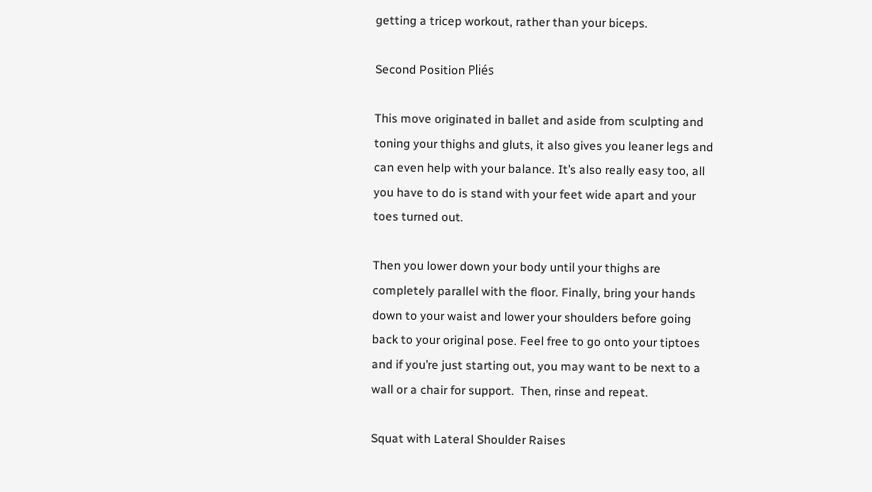getting a tricep workout, rather than your biceps.

Second Position Pliés

This move originated in ballet and aside from sculpting and toning your thighs and gluts, it also gives you leaner legs and can even help with your balance. It’s also really easy too, all you have to do is stand with your feet wide apart and your toes turned out.

Then you lower down your body until your thighs are completely parallel with the floor. Finally, bring your hands down to your waist and lower your shoulders before going back to your original pose. Feel free to go onto your tiptoes and if you’re just starting out, you may want to be next to a wall or a chair for support.  Then, rinse and repeat.

Squat with Lateral Shoulder Raises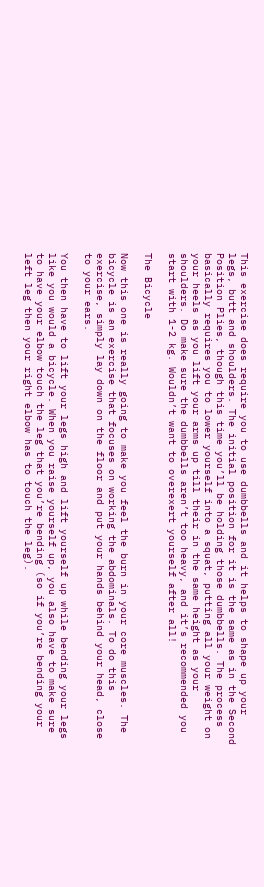This exercise does require you to use dumbbells and it helps to shape up your legs, butt and shoulders. The initial position for it is the same as in the Second Position Plies, though this time you’ll be holding those dumbbells. The process basically requires you to lower yourself into a squat, putting all your weight on your heels as you lift your arms up till their in the same height as your shoulders. Do make sure the dumbbells aren’t too heavy, and it’s recommended you start with 1-2 kg. Wouldn’t want to overexert yourself after all!

The Bicycle

Now this one is really going to make you feel the burn in your core muscles. The bicycle is an exercise that focuses on working the abdominals. To do this exercise, simply lay down on the floor and put your hands behind your head, close to your ears.

You then have to lift your legs high and lift yourself up while bending your legs like you would a bicycle. When you raise yourself up, you also have to make sure to have your elbow touch the leg that you’re bending (so if you’re bending your left leg then your right elbow has to touch the leg).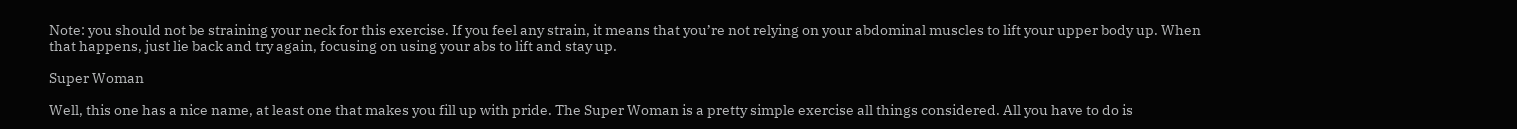Note: you should not be straining your neck for this exercise. If you feel any strain, it means that you’re not relying on your abdominal muscles to lift your upper body up. When that happens, just lie back and try again, focusing on using your abs to lift and stay up.

Super Woman

Well, this one has a nice name, at least one that makes you fill up with pride. The Super Woman is a pretty simple exercise all things considered. All you have to do is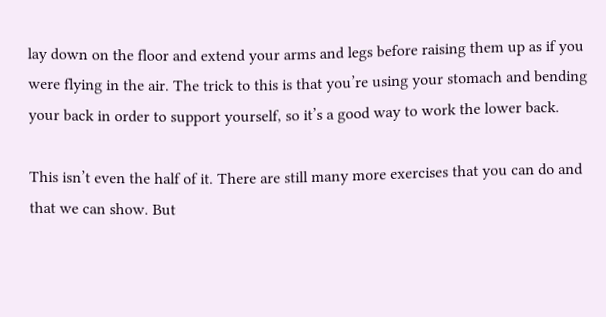lay down on the floor and extend your arms and legs before raising them up as if you were flying in the air. The trick to this is that you’re using your stomach and bending your back in order to support yourself, so it’s a good way to work the lower back.

This isn’t even the half of it. There are still many more exercises that you can do and that we can show. But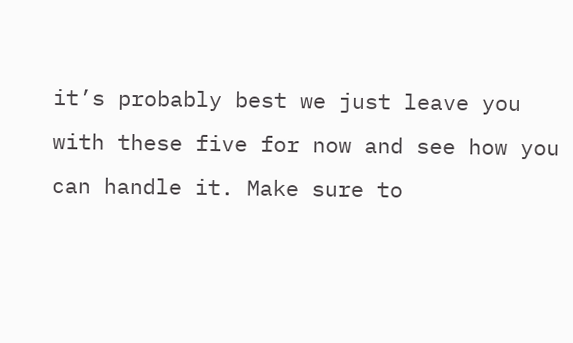it’s probably best we just leave you with these five for now and see how you can handle it. Make sure to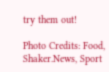try them out!

Photo Credits: Food, Shaker.News, Sport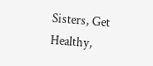Sisters, Get Healthy,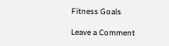Fitness Goals

Leave a Comment